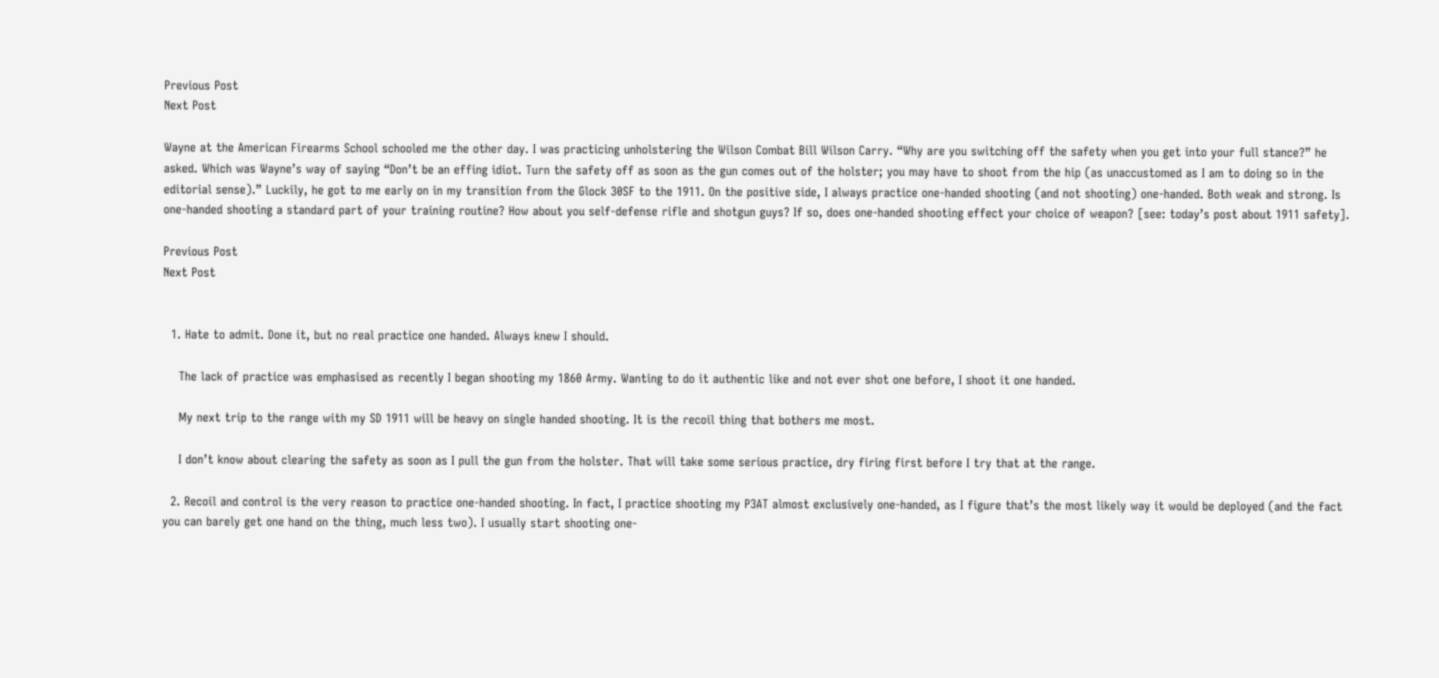Previous Post
Next Post

Wayne at the American Firearms School schooled me the other day. I was practicing unholstering the Wilson Combat Bill Wilson Carry. “Why are you switching off the safety when you get into your full stance?” he asked. Which was Wayne’s way of saying “Don’t be an effing idiot. Turn the safety off as soon as the gun comes out of the holster; you may have to shoot from the hip (as unaccustomed as I am to doing so in the editorial sense).” Luckily, he got to me early on in my transition from the Glock 30SF to the 1911. On the positive side, I always practice one-handed shooting (and not shooting) one-handed. Both weak and strong. Is one-handed shooting a standard part of your training routine? How about you self-defense rifle and shotgun guys? If so, does one-handed shooting effect your choice of weapon? [see: today’s post about 1911 safety].

Previous Post
Next Post


  1. Hate to admit. Done it, but no real practice one handed. Always knew I should.

    The lack of practice was emphasised as recently I began shooting my 1860 Army. Wanting to do it authentic like and not ever shot one before, I shoot it one handed.

    My next trip to the range with my SD 1911 will be heavy on single handed shooting. It is the recoil thing that bothers me most.

    I don’t know about clearing the safety as soon as I pull the gun from the holster. That will take some serious practice, dry firing first before I try that at the range.

  2. Recoil and control is the very reason to practice one-handed shooting. In fact, I practice shooting my P3AT almost exclusively one-handed, as I figure that’s the most likely way it would be deployed (and the fact you can barely get one hand on the thing, much less two). I usually start shooting one-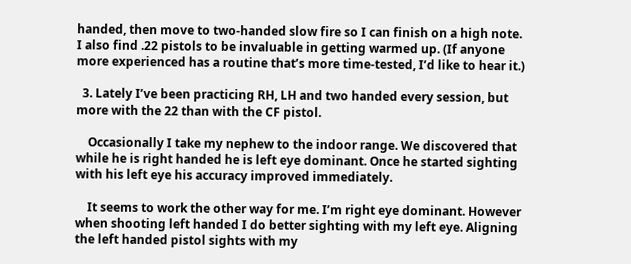handed, then move to two-handed slow fire so I can finish on a high note. I also find .22 pistols to be invaluable in getting warmed up. (If anyone more experienced has a routine that’s more time-tested, I’d like to hear it.)

  3. Lately I’ve been practicing RH, LH and two handed every session, but more with the 22 than with the CF pistol.

    Occasionally I take my nephew to the indoor range. We discovered that while he is right handed he is left eye dominant. Once he started sighting with his left eye his accuracy improved immediately.

    It seems to work the other way for me. I’m right eye dominant. However when shooting left handed I do better sighting with my left eye. Aligning the left handed pistol sights with my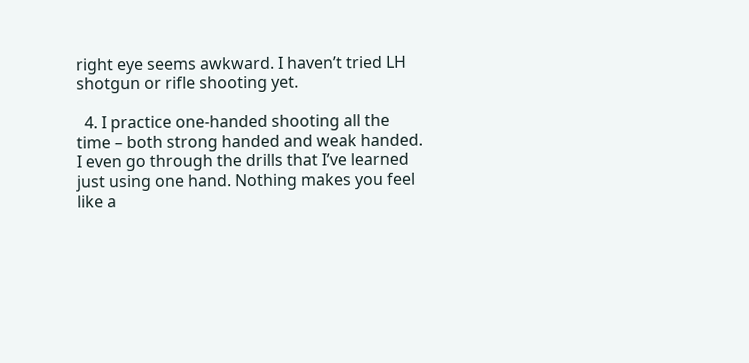right eye seems awkward. I haven’t tried LH shotgun or rifle shooting yet.

  4. I practice one-handed shooting all the time – both strong handed and weak handed. I even go through the drills that I’ve learned just using one hand. Nothing makes you feel like a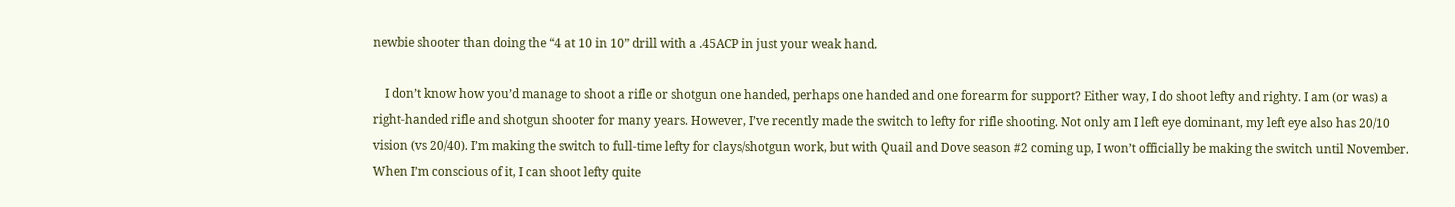newbie shooter than doing the “4 at 10 in 10” drill with a .45ACP in just your weak hand.

    I don’t know how you’d manage to shoot a rifle or shotgun one handed, perhaps one handed and one forearm for support? Either way, I do shoot lefty and righty. I am (or was) a right-handed rifle and shotgun shooter for many years. However, I’ve recently made the switch to lefty for rifle shooting. Not only am I left eye dominant, my left eye also has 20/10 vision (vs 20/40). I’m making the switch to full-time lefty for clays/shotgun work, but with Quail and Dove season #2 coming up, I won’t officially be making the switch until November. When I’m conscious of it, I can shoot lefty quite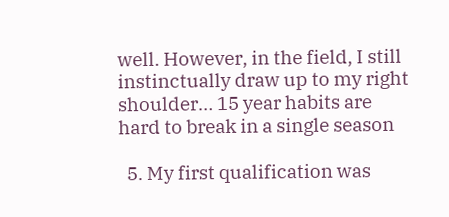well. However, in the field, I still instinctually draw up to my right shoulder… 15 year habits are hard to break in a single season

  5. My first qualification was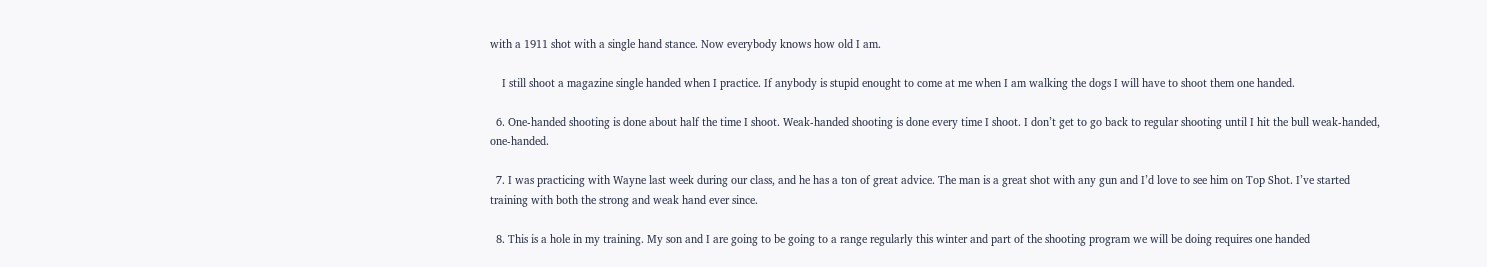with a 1911 shot with a single hand stance. Now everybody knows how old I am.

    I still shoot a magazine single handed when I practice. If anybody is stupid enought to come at me when I am walking the dogs I will have to shoot them one handed.

  6. One-handed shooting is done about half the time I shoot. Weak-handed shooting is done every time I shoot. I don’t get to go back to regular shooting until I hit the bull weak-handed, one-handed.

  7. I was practicing with Wayne last week during our class, and he has a ton of great advice. The man is a great shot with any gun and I’d love to see him on Top Shot. I’ve started training with both the strong and weak hand ever since.

  8. This is a hole in my training. My son and I are going to be going to a range regularly this winter and part of the shooting program we will be doing requires one handed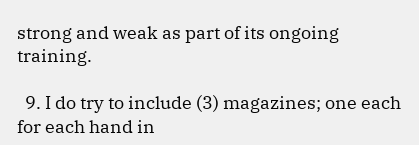strong and weak as part of its ongoing training.

  9. I do try to include (3) magazines; one each for each hand in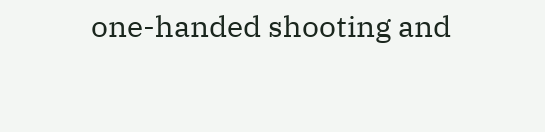one-handed shooting and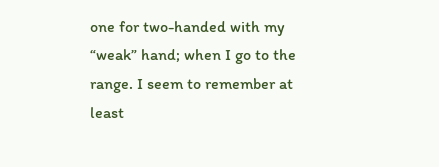one for two-handed with my “weak” hand; when I go to the range. I seem to remember at least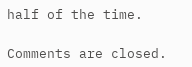half of the time.

Comments are closed.